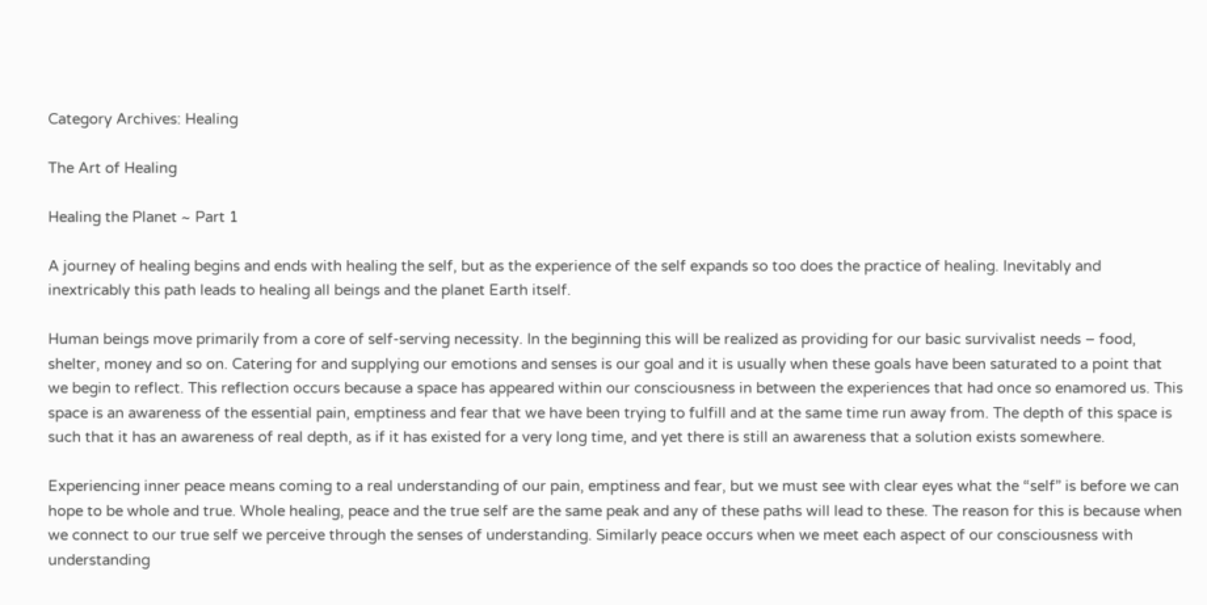Category Archives: Healing

The Art of Healing

Healing the Planet ~ Part 1

A journey of healing begins and ends with healing the self, but as the experience of the self expands so too does the practice of healing. Inevitably and inextricably this path leads to healing all beings and the planet Earth itself.

Human beings move primarily from a core of self-serving necessity. In the beginning this will be realized as providing for our basic survivalist needs – food, shelter, money and so on. Catering for and supplying our emotions and senses is our goal and it is usually when these goals have been saturated to a point that we begin to reflect. This reflection occurs because a space has appeared within our consciousness in between the experiences that had once so enamored us. This space is an awareness of the essential pain, emptiness and fear that we have been trying to fulfill and at the same time run away from. The depth of this space is such that it has an awareness of real depth, as if it has existed for a very long time, and yet there is still an awareness that a solution exists somewhere.

Experiencing inner peace means coming to a real understanding of our pain, emptiness and fear, but we must see with clear eyes what the “self” is before we can hope to be whole and true. Whole healing, peace and the true self are the same peak and any of these paths will lead to these. The reason for this is because when we connect to our true self we perceive through the senses of understanding. Similarly peace occurs when we meet each aspect of our consciousness with understanding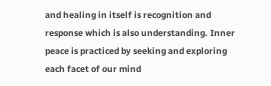and healing in itself is recognition and response which is also understanding. Inner peace is practiced by seeking and exploring each facet of our mind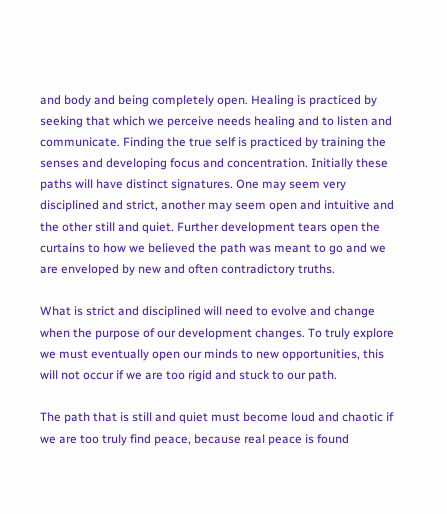and body and being completely open. Healing is practiced by seeking that which we perceive needs healing and to listen and communicate. Finding the true self is practiced by training the senses and developing focus and concentration. Initially these paths will have distinct signatures. One may seem very disciplined and strict, another may seem open and intuitive and the other still and quiet. Further development tears open the curtains to how we believed the path was meant to go and we are enveloped by new and often contradictory truths.

What is strict and disciplined will need to evolve and change when the purpose of our development changes. To truly explore we must eventually open our minds to new opportunities, this will not occur if we are too rigid and stuck to our path.

The path that is still and quiet must become loud and chaotic if we are too truly find peace, because real peace is found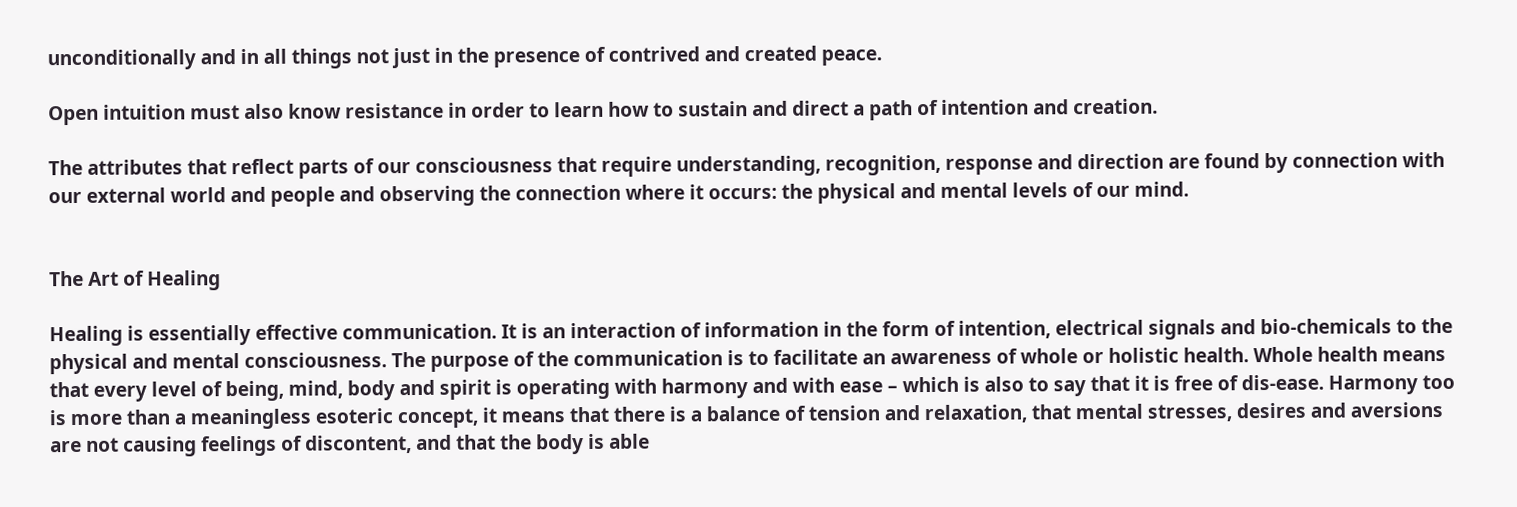unconditionally and in all things not just in the presence of contrived and created peace.

Open intuition must also know resistance in order to learn how to sustain and direct a path of intention and creation.

The attributes that reflect parts of our consciousness that require understanding, recognition, response and direction are found by connection with our external world and people and observing the connection where it occurs: the physical and mental levels of our mind.


The Art of Healing

Healing is essentially effective communication. It is an interaction of information in the form of intention, electrical signals and bio-chemicals to the physical and mental consciousness. The purpose of the communication is to facilitate an awareness of whole or holistic health. Whole health means that every level of being, mind, body and spirit is operating with harmony and with ease – which is also to say that it is free of dis-ease. Harmony too is more than a meaningless esoteric concept, it means that there is a balance of tension and relaxation, that mental stresses, desires and aversions are not causing feelings of discontent, and that the body is able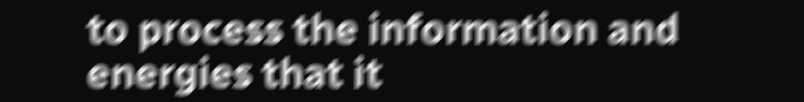to process the information and energies that it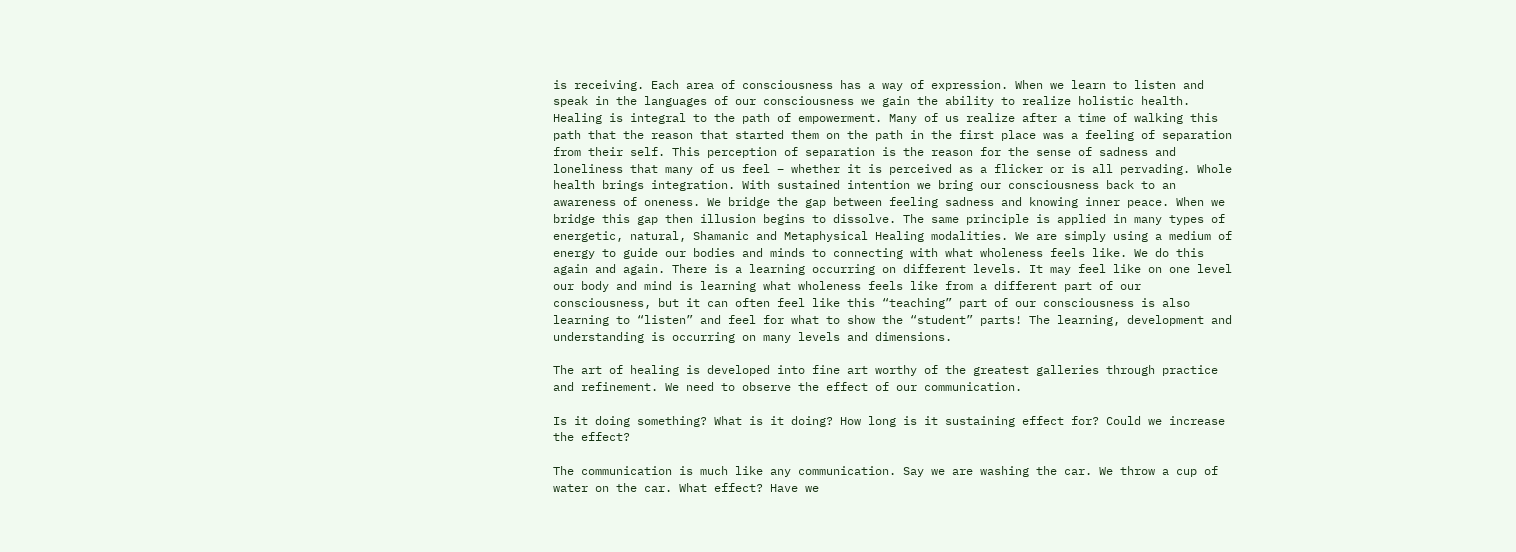is receiving. Each area of consciousness has a way of expression. When we learn to listen and speak in the languages of our consciousness we gain the ability to realize holistic health.
Healing is integral to the path of empowerment. Many of us realize after a time of walking this path that the reason that started them on the path in the first place was a feeling of separation from their self. This perception of separation is the reason for the sense of sadness and loneliness that many of us feel – whether it is perceived as a flicker or is all pervading. Whole health brings integration. With sustained intention we bring our consciousness back to an awareness of oneness. We bridge the gap between feeling sadness and knowing inner peace. When we bridge this gap then illusion begins to dissolve. The same principle is applied in many types of energetic, natural, Shamanic and Metaphysical Healing modalities. We are simply using a medium of energy to guide our bodies and minds to connecting with what wholeness feels like. We do this again and again. There is a learning occurring on different levels. It may feel like on one level our body and mind is learning what wholeness feels like from a different part of our consciousness, but it can often feel like this “teaching” part of our consciousness is also learning to “listen” and feel for what to show the “student” parts! The learning, development and understanding is occurring on many levels and dimensions.

The art of healing is developed into fine art worthy of the greatest galleries through practice and refinement. We need to observe the effect of our communication.

Is it doing something? What is it doing? How long is it sustaining effect for? Could we increase the effect?

The communication is much like any communication. Say we are washing the car. We throw a cup of water on the car. What effect? Have we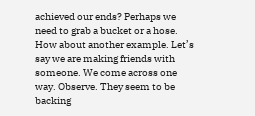achieved our ends? Perhaps we need to grab a bucket or a hose. How about another example. Let’s say we are making friends with someone. We come across one way. Observe. They seem to be backing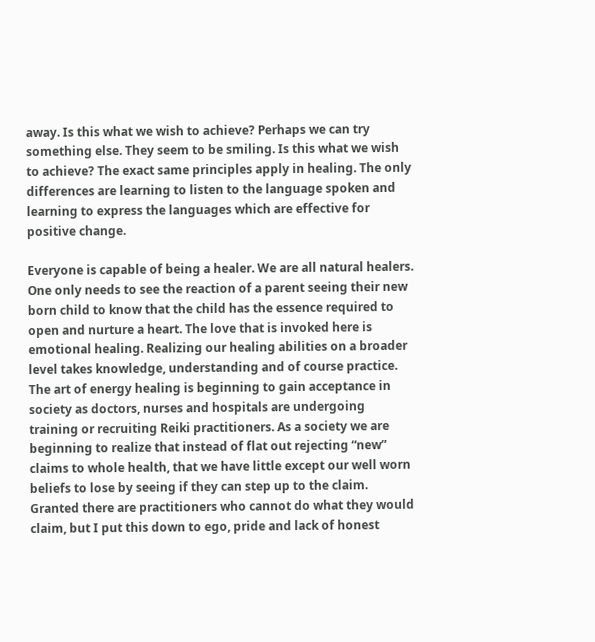away. Is this what we wish to achieve? Perhaps we can try something else. They seem to be smiling. Is this what we wish to achieve? The exact same principles apply in healing. The only differences are learning to listen to the language spoken and learning to express the languages which are effective for positive change.

Everyone is capable of being a healer. We are all natural healers. One only needs to see the reaction of a parent seeing their new born child to know that the child has the essence required to open and nurture a heart. The love that is invoked here is emotional healing. Realizing our healing abilities on a broader level takes knowledge, understanding and of course practice. The art of energy healing is beginning to gain acceptance in society as doctors, nurses and hospitals are undergoing training or recruiting Reiki practitioners. As a society we are beginning to realize that instead of flat out rejecting “new” claims to whole health, that we have little except our well worn beliefs to lose by seeing if they can step up to the claim. Granted there are practitioners who cannot do what they would claim, but I put this down to ego, pride and lack of honest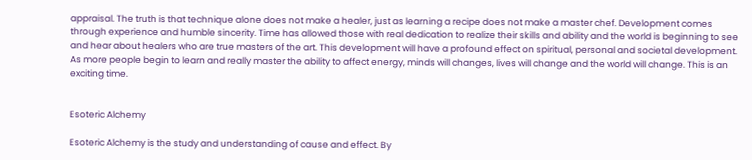appraisal. The truth is that technique alone does not make a healer, just as learning a recipe does not make a master chef. Development comes through experience and humble sincerity. Time has allowed those with real dedication to realize their skills and ability and the world is beginning to see and hear about healers who are true masters of the art. This development will have a profound effect on spiritual, personal and societal development. As more people begin to learn and really master the ability to affect energy, minds will changes, lives will change and the world will change. This is an exciting time.


Esoteric Alchemy

Esoteric Alchemy is the study and understanding of cause and effect. By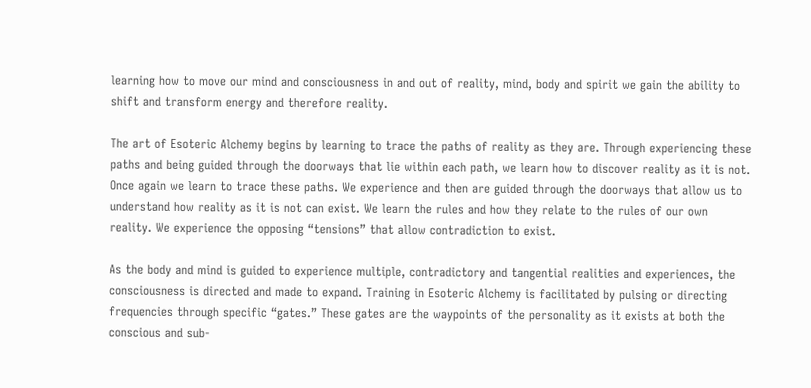learning how to move our mind and consciousness in and out of reality, mind, body and spirit we gain the ability to shift and transform energy and therefore reality.

The art of Esoteric Alchemy begins by learning to trace the paths of reality as they are. Through experiencing these paths and being guided through the doorways that lie within each path, we learn how to discover reality as it is not. Once again we learn to trace these paths. We experience and then are guided through the doorways that allow us to understand how reality as it is not can exist. We learn the rules and how they relate to the rules of our own reality. We experience the opposing “tensions” that allow contradiction to exist.

As the body and mind is guided to experience multiple, contradictory and tangential realities and experiences, the consciousness is directed and made to expand. Training in Esoteric Alchemy is facilitated by pulsing or directing frequencies through specific “gates.” These gates are the waypoints of the personality as it exists at both the conscious and sub-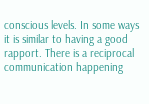conscious levels. In some ways it is similar to having a good rapport. There is a reciprocal communication happening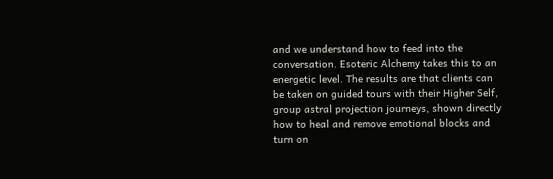and we understand how to feed into the conversation. Esoteric Alchemy takes this to an energetic level. The results are that clients can be taken on guided tours with their Higher Self, group astral projection journeys, shown directly how to heal and remove emotional blocks and turn on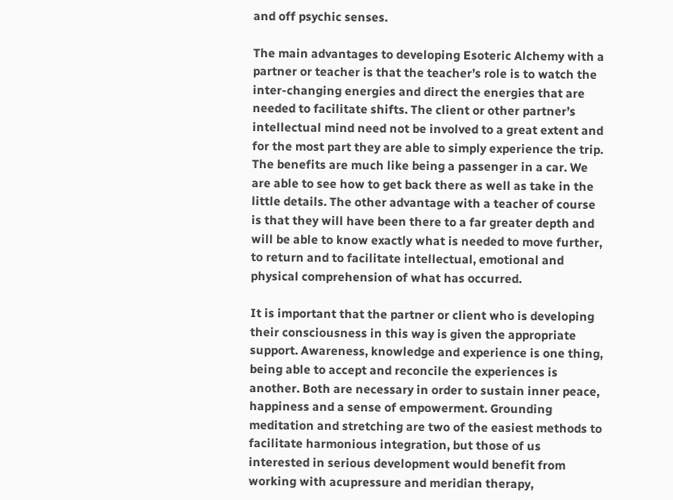and off psychic senses.

The main advantages to developing Esoteric Alchemy with a partner or teacher is that the teacher’s role is to watch the inter-changing energies and direct the energies that are needed to facilitate shifts. The client or other partner’s intellectual mind need not be involved to a great extent and for the most part they are able to simply experience the trip. The benefits are much like being a passenger in a car. We are able to see how to get back there as well as take in the little details. The other advantage with a teacher of course is that they will have been there to a far greater depth and will be able to know exactly what is needed to move further, to return and to facilitate intellectual, emotional and physical comprehension of what has occurred.

It is important that the partner or client who is developing their consciousness in this way is given the appropriate support. Awareness, knowledge and experience is one thing, being able to accept and reconcile the experiences is another. Both are necessary in order to sustain inner peace, happiness and a sense of empowerment. Grounding meditation and stretching are two of the easiest methods to facilitate harmonious integration, but those of us interested in serious development would benefit from working with acupressure and meridian therapy,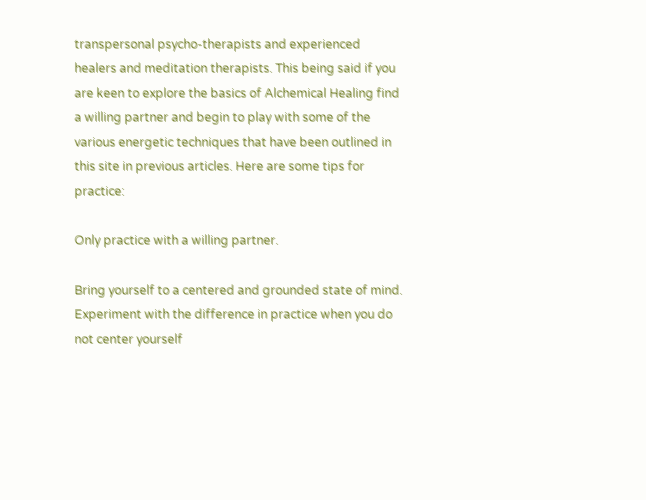transpersonal psycho-therapists and experienced healers and meditation therapists. This being said if you are keen to explore the basics of Alchemical Healing find a willing partner and begin to play with some of the various energetic techniques that have been outlined in this site in previous articles. Here are some tips for practice:

Only practice with a willing partner.

Bring yourself to a centered and grounded state of mind. Experiment with the difference in practice when you do not center yourself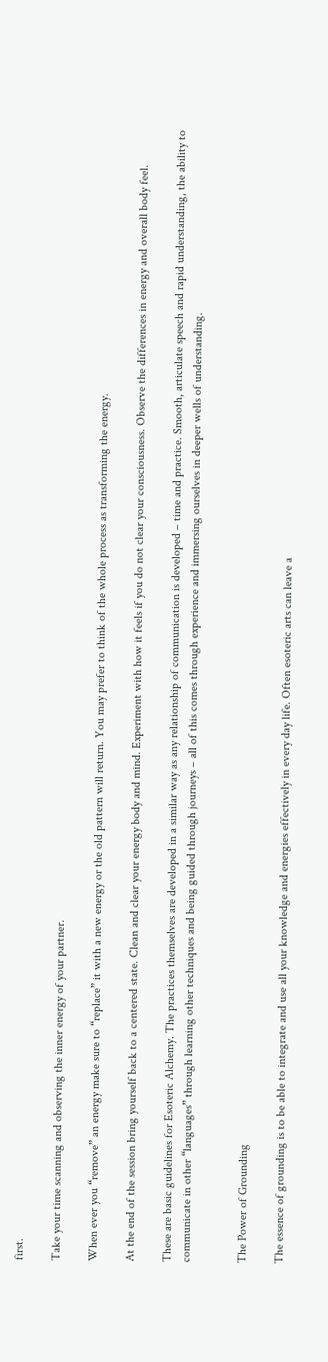first.

Take your time scanning and observing the inner energy of your partner.

When ever you “remove” an energy make sure to “replace” it with a new energy or the old pattern will return. You may prefer to think of the whole process as transforming the energy.

At the end of the session bring yourself back to a centered state. Clean and clear your energy body and mind. Experiment with how it feels if you do not clear your consciousness. Observe the differences in energy and overall body feel.

These are basic guidelines for Esoteric Alchemy. The practices themselves are developed in a similar way as any relationship of communication is developed – time and practice. Smooth, articulate speech and rapid understanding, the ability to communicate in other “languages” through learning other techniques and being guided through journeys – all of this comes through experience and immersing ourselves in deeper wells of understanding.


The Power of Grounding

The essence of grounding is to be able to integrate and use all your knowledge and energies effectively in every day life. Often esoteric arts can leave a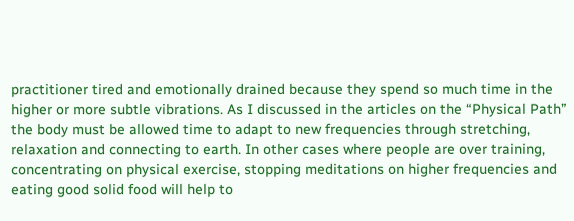practitioner tired and emotionally drained because they spend so much time in the higher or more subtle vibrations. As I discussed in the articles on the “Physical Path” the body must be allowed time to adapt to new frequencies through stretching, relaxation and connecting to earth. In other cases where people are over training, concentrating on physical exercise, stopping meditations on higher frequencies and eating good solid food will help to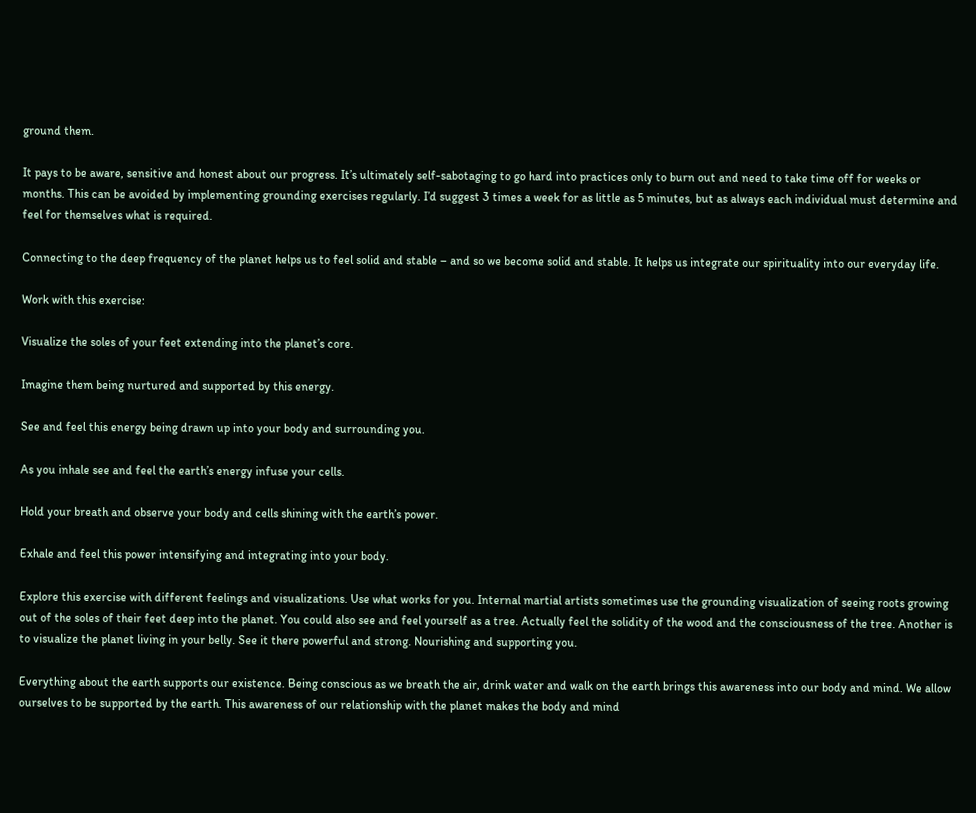ground them.

It pays to be aware, sensitive and honest about our progress. It’s ultimately self-sabotaging to go hard into practices only to burn out and need to take time off for weeks or months. This can be avoided by implementing grounding exercises regularly. I’d suggest 3 times a week for as little as 5 minutes, but as always each individual must determine and feel for themselves what is required.

Connecting to the deep frequency of the planet helps us to feel solid and stable – and so we become solid and stable. It helps us integrate our spirituality into our everyday life.

Work with this exercise:

Visualize the soles of your feet extending into the planet’s core.

Imagine them being nurtured and supported by this energy.

See and feel this energy being drawn up into your body and surrounding you.

As you inhale see and feel the earth’s energy infuse your cells.

Hold your breath and observe your body and cells shining with the earth’s power.

Exhale and feel this power intensifying and integrating into your body.

Explore this exercise with different feelings and visualizations. Use what works for you. Internal martial artists sometimes use the grounding visualization of seeing roots growing out of the soles of their feet deep into the planet. You could also see and feel yourself as a tree. Actually feel the solidity of the wood and the consciousness of the tree. Another is to visualize the planet living in your belly. See it there powerful and strong. Nourishing and supporting you.

Everything about the earth supports our existence. Being conscious as we breath the air, drink water and walk on the earth brings this awareness into our body and mind. We allow ourselves to be supported by the earth. This awareness of our relationship with the planet makes the body and mind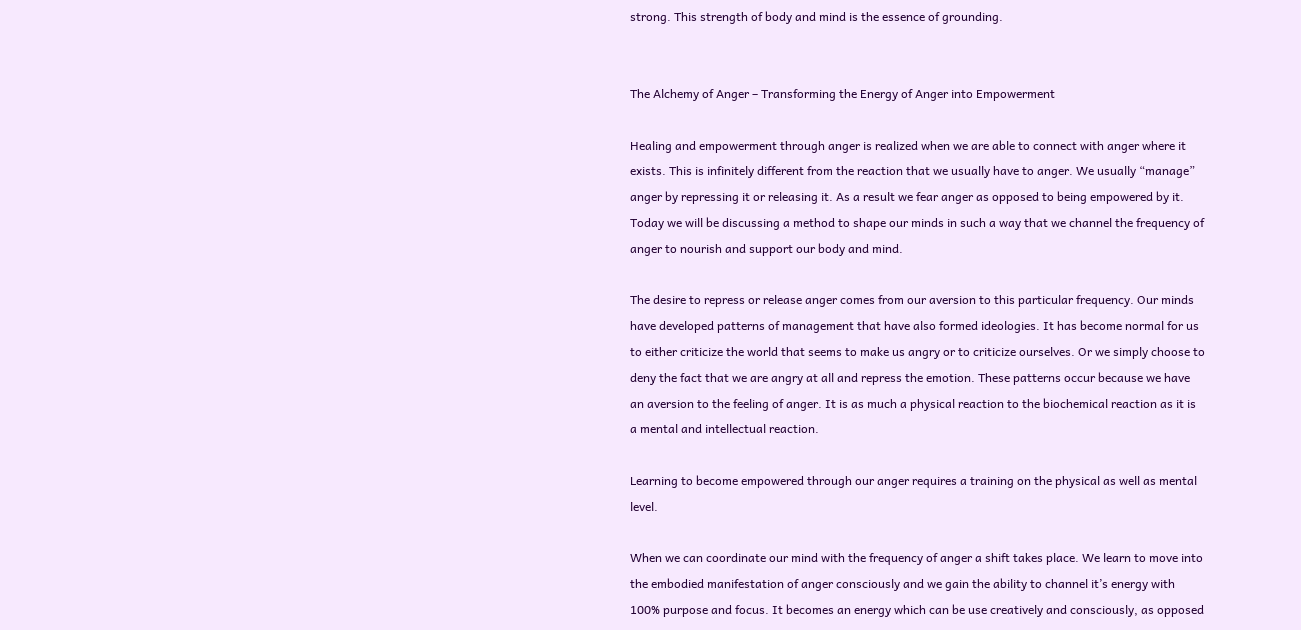strong. This strength of body and mind is the essence of grounding.


The Alchemy of Anger – Transforming the Energy of Anger into Empowerment

Healing and empowerment through anger is realized when we are able to connect with anger where it exists. This is infinitely different from the reaction that we usually have to anger. We usually “manage” anger by repressing it or releasing it. As a result we fear anger as opposed to being empowered by it. Today we will be discussing a method to shape our minds in such a way that we channel the frequency of anger to nourish and support our body and mind.

The desire to repress or release anger comes from our aversion to this particular frequency. Our minds have developed patterns of management that have also formed ideologies. It has become normal for us to either criticize the world that seems to make us angry or to criticize ourselves. Or we simply choose to deny the fact that we are angry at all and repress the emotion. These patterns occur because we have an aversion to the feeling of anger. It is as much a physical reaction to the biochemical reaction as it is a mental and intellectual reaction.

Learning to become empowered through our anger requires a training on the physical as well as mental level.

When we can coordinate our mind with the frequency of anger a shift takes place. We learn to move into the embodied manifestation of anger consciously and we gain the ability to channel it’s energy with 100% purpose and focus. It becomes an energy which can be use creatively and consciously, as opposed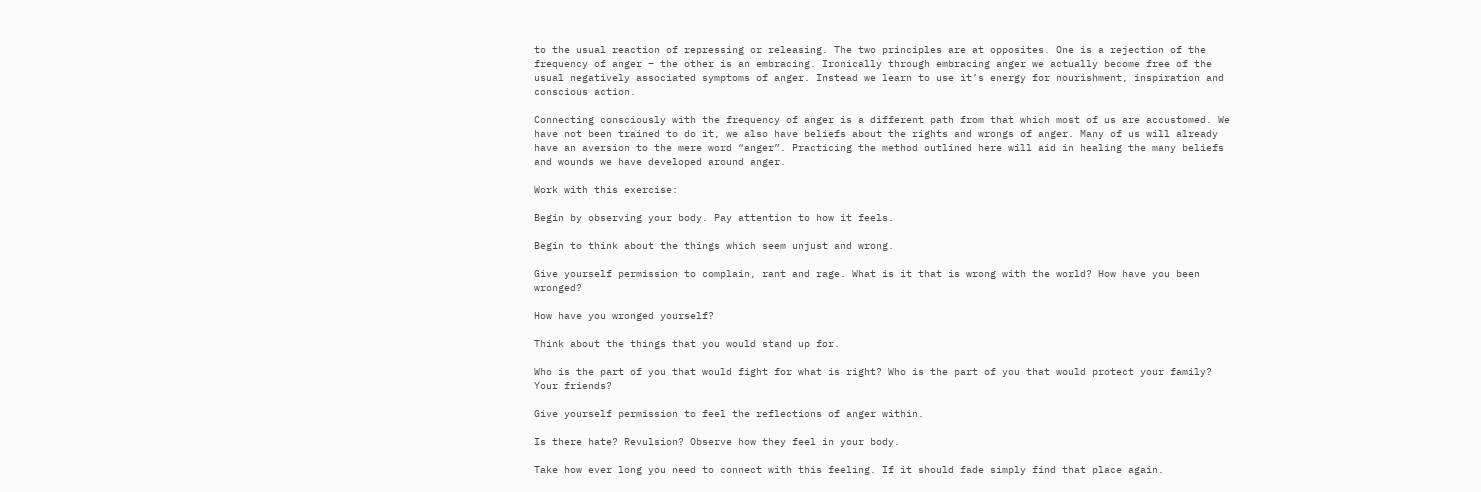to the usual reaction of repressing or releasing. The two principles are at opposites. One is a rejection of the frequency of anger – the other is an embracing. Ironically through embracing anger we actually become free of the usual negatively associated symptoms of anger. Instead we learn to use it’s energy for nourishment, inspiration and conscious action.

Connecting consciously with the frequency of anger is a different path from that which most of us are accustomed. We have not been trained to do it, we also have beliefs about the rights and wrongs of anger. Many of us will already have an aversion to the mere word “anger”. Practicing the method outlined here will aid in healing the many beliefs and wounds we have developed around anger.

Work with this exercise:

Begin by observing your body. Pay attention to how it feels.

Begin to think about the things which seem unjust and wrong.

Give yourself permission to complain, rant and rage. What is it that is wrong with the world? How have you been wronged?

How have you wronged yourself?

Think about the things that you would stand up for.

Who is the part of you that would fight for what is right? Who is the part of you that would protect your family? Your friends?

Give yourself permission to feel the reflections of anger within.

Is there hate? Revulsion? Observe how they feel in your body.

Take how ever long you need to connect with this feeling. If it should fade simply find that place again.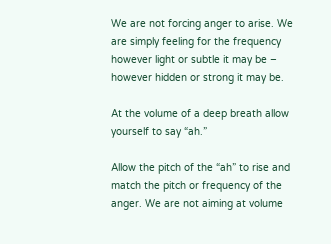We are not forcing anger to arise. We are simply feeling for the frequency however light or subtle it may be – however hidden or strong it may be.

At the volume of a deep breath allow yourself to say “ah.”

Allow the pitch of the “ah” to rise and match the pitch or frequency of the anger. We are not aiming at volume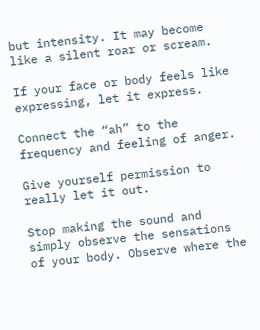but intensity. It may become like a silent roar or scream.

If your face or body feels like expressing, let it express.

Connect the “ah” to the frequency and feeling of anger.

Give yourself permission to really let it out.

Stop making the sound and simply observe the sensations of your body. Observe where the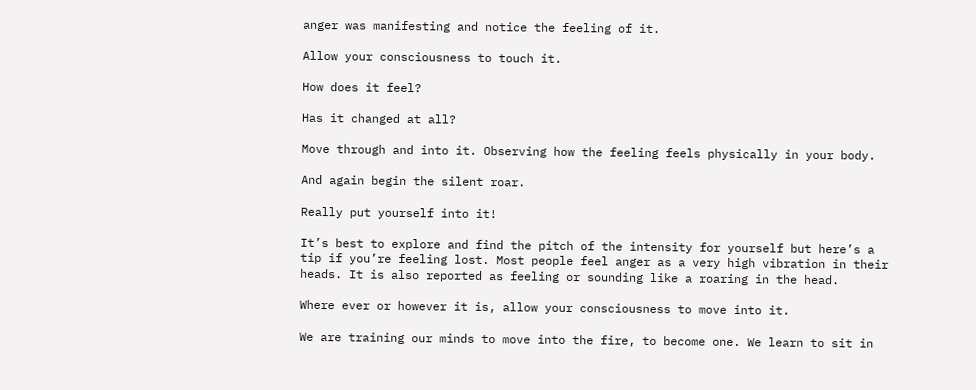anger was manifesting and notice the feeling of it.

Allow your consciousness to touch it.

How does it feel?

Has it changed at all?

Move through and into it. Observing how the feeling feels physically in your body.

And again begin the silent roar.

Really put yourself into it!

It’s best to explore and find the pitch of the intensity for yourself but here’s a tip if you’re feeling lost. Most people feel anger as a very high vibration in their heads. It is also reported as feeling or sounding like a roaring in the head.

Where ever or however it is, allow your consciousness to move into it.

We are training our minds to move into the fire, to become one. We learn to sit in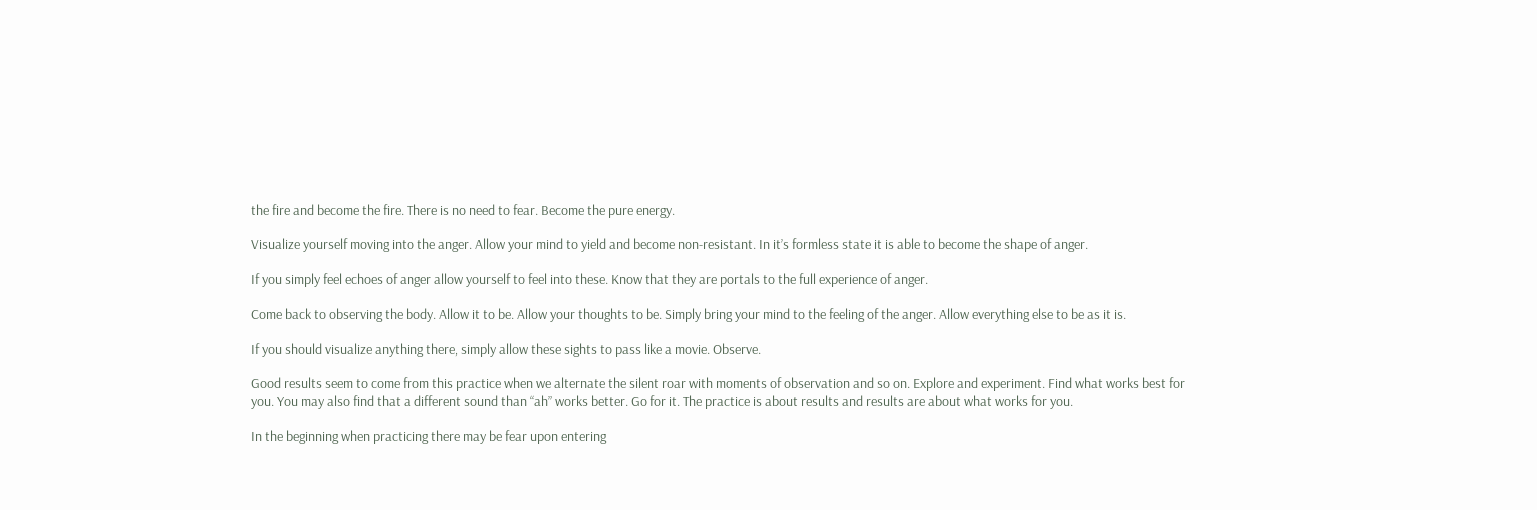the fire and become the fire. There is no need to fear. Become the pure energy.

Visualize yourself moving into the anger. Allow your mind to yield and become non-resistant. In it’s formless state it is able to become the shape of anger.

If you simply feel echoes of anger allow yourself to feel into these. Know that they are portals to the full experience of anger.

Come back to observing the body. Allow it to be. Allow your thoughts to be. Simply bring your mind to the feeling of the anger. Allow everything else to be as it is.

If you should visualize anything there, simply allow these sights to pass like a movie. Observe.

Good results seem to come from this practice when we alternate the silent roar with moments of observation and so on. Explore and experiment. Find what works best for you. You may also find that a different sound than “ah” works better. Go for it. The practice is about results and results are about what works for you.

In the beginning when practicing there may be fear upon entering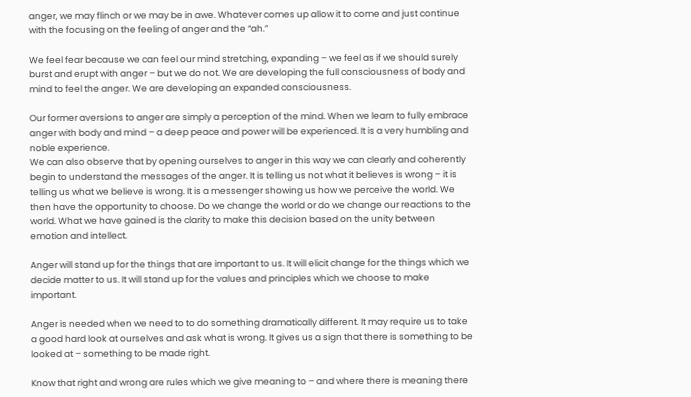anger, we may flinch or we may be in awe. Whatever comes up allow it to come and just continue with the focusing on the feeling of anger and the “ah.”

We feel fear because we can feel our mind stretching, expanding – we feel as if we should surely burst and erupt with anger – but we do not. We are developing the full consciousness of body and mind to feel the anger. We are developing an expanded consciousness.

Our former aversions to anger are simply a perception of the mind. When we learn to fully embrace anger with body and mind – a deep peace and power will be experienced. It is a very humbling and noble experience.
We can also observe that by opening ourselves to anger in this way we can clearly and coherently begin to understand the messages of the anger. It is telling us not what it believes is wrong – it is telling us what we believe is wrong. It is a messenger showing us how we perceive the world. We then have the opportunity to choose. Do we change the world or do we change our reactions to the world. What we have gained is the clarity to make this decision based on the unity between emotion and intellect.

Anger will stand up for the things that are important to us. It will elicit change for the things which we decide matter to us. It will stand up for the values and principles which we choose to make important.

Anger is needed when we need to to do something dramatically different. It may require us to take a good hard look at ourselves and ask what is wrong. It gives us a sign that there is something to be looked at – something to be made right.

Know that right and wrong are rules which we give meaning to – and where there is meaning there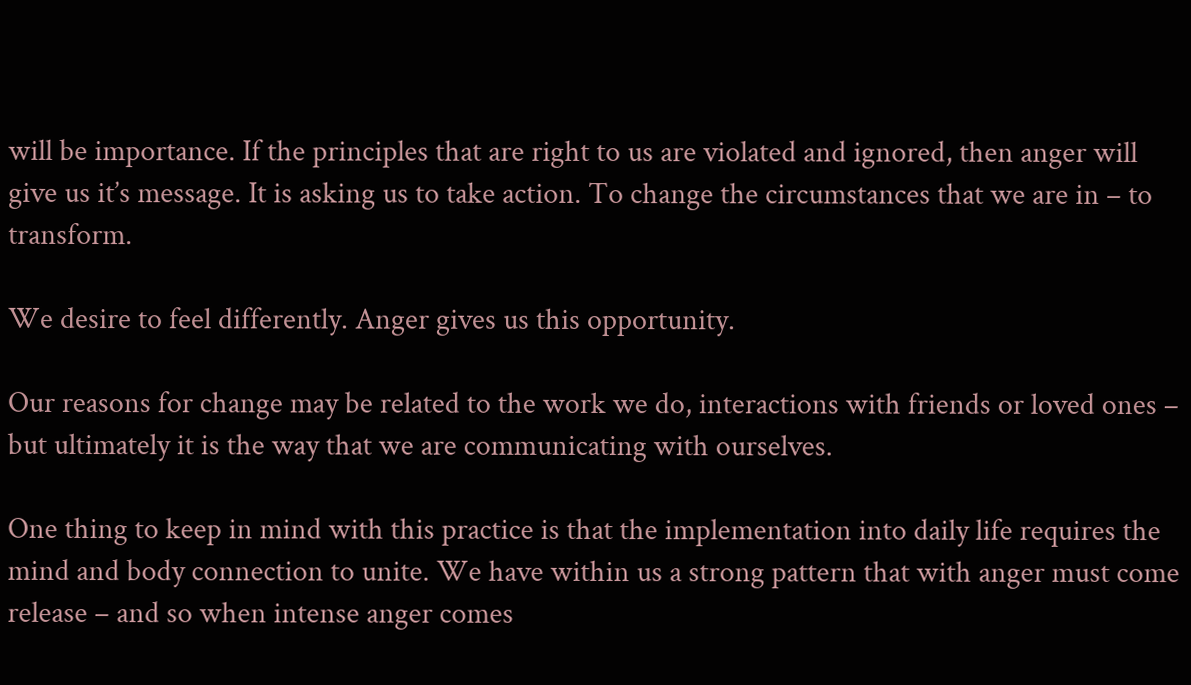will be importance. If the principles that are right to us are violated and ignored, then anger will give us it’s message. It is asking us to take action. To change the circumstances that we are in – to transform.

We desire to feel differently. Anger gives us this opportunity.

Our reasons for change may be related to the work we do, interactions with friends or loved ones – but ultimately it is the way that we are communicating with ourselves.

One thing to keep in mind with this practice is that the implementation into daily life requires the mind and body connection to unite. We have within us a strong pattern that with anger must come release – and so when intense anger comes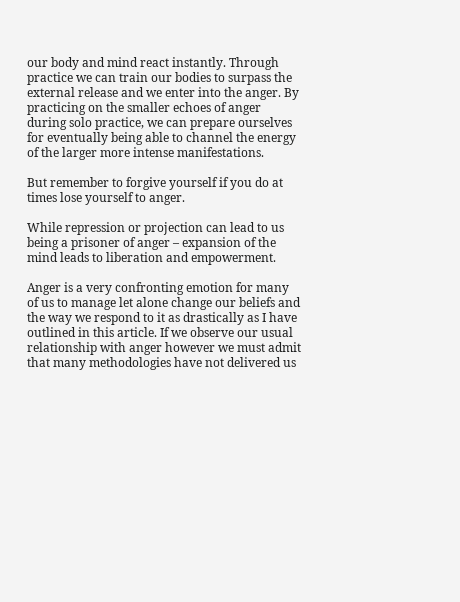our body and mind react instantly. Through practice we can train our bodies to surpass the external release and we enter into the anger. By practicing on the smaller echoes of anger during solo practice, we can prepare ourselves for eventually being able to channel the energy of the larger more intense manifestations.

But remember to forgive yourself if you do at times lose yourself to anger.

While repression or projection can lead to us being a prisoner of anger – expansion of the mind leads to liberation and empowerment.

Anger is a very confronting emotion for many of us to manage let alone change our beliefs and the way we respond to it as drastically as I have outlined in this article. If we observe our usual relationship with anger however we must admit that many methodologies have not delivered us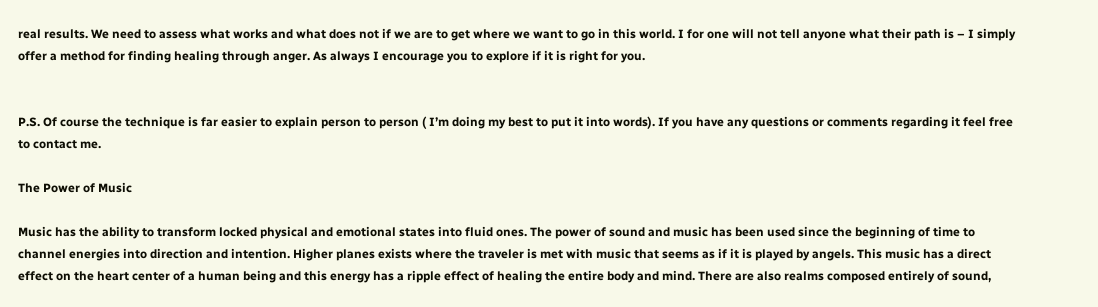real results. We need to assess what works and what does not if we are to get where we want to go in this world. I for one will not tell anyone what their path is – I simply offer a method for finding healing through anger. As always I encourage you to explore if it is right for you.


P.S. Of course the technique is far easier to explain person to person ( I’m doing my best to put it into words). If you have any questions or comments regarding it feel free to contact me.

The Power of Music

Music has the ability to transform locked physical and emotional states into fluid ones. The power of sound and music has been used since the beginning of time to channel energies into direction and intention. Higher planes exists where the traveler is met with music that seems as if it is played by angels. This music has a direct effect on the heart center of a human being and this energy has a ripple effect of healing the entire body and mind. There are also realms composed entirely of sound,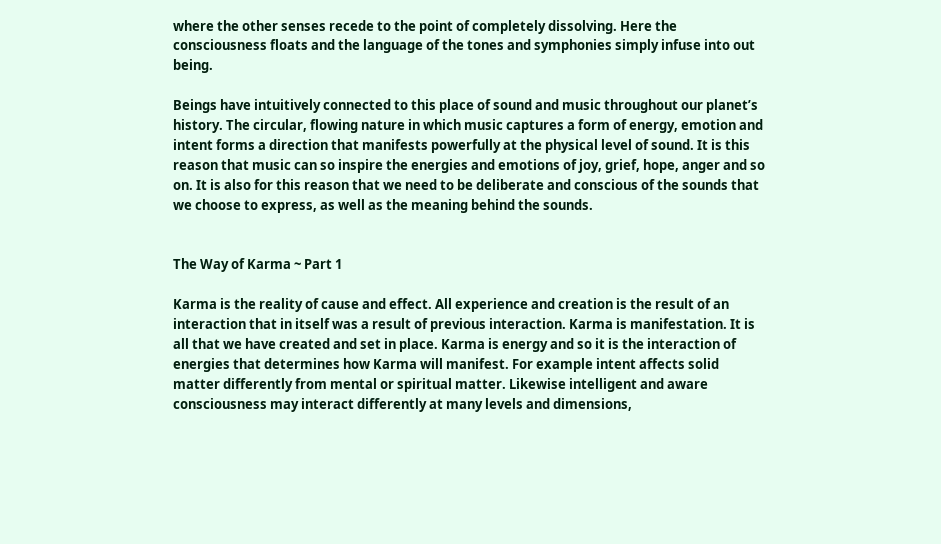where the other senses recede to the point of completely dissolving. Here the consciousness floats and the language of the tones and symphonies simply infuse into out being.

Beings have intuitively connected to this place of sound and music throughout our planet’s history. The circular, flowing nature in which music captures a form of energy, emotion and intent forms a direction that manifests powerfully at the physical level of sound. It is this reason that music can so inspire the energies and emotions of joy, grief, hope, anger and so on. It is also for this reason that we need to be deliberate and conscious of the sounds that we choose to express, as well as the meaning behind the sounds.


The Way of Karma ~ Part 1

Karma is the reality of cause and effect. All experience and creation is the result of an interaction that in itself was a result of previous interaction. Karma is manifestation. It is all that we have created and set in place. Karma is energy and so it is the interaction of energies that determines how Karma will manifest. For example intent affects solid matter differently from mental or spiritual matter. Likewise intelligent and aware consciousness may interact differently at many levels and dimensions,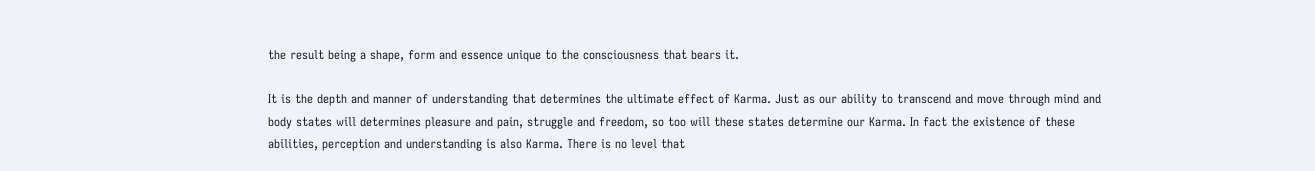the result being a shape, form and essence unique to the consciousness that bears it.

It is the depth and manner of understanding that determines the ultimate effect of Karma. Just as our ability to transcend and move through mind and body states will determines pleasure and pain, struggle and freedom, so too will these states determine our Karma. In fact the existence of these abilities, perception and understanding is also Karma. There is no level that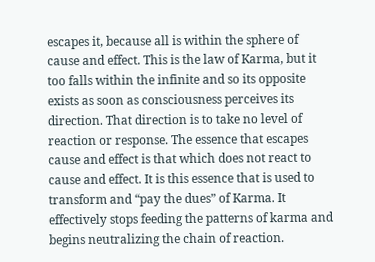escapes it, because all is within the sphere of cause and effect. This is the law of Karma, but it too falls within the infinite and so its opposite exists as soon as consciousness perceives its direction. That direction is to take no level of reaction or response. The essence that escapes cause and effect is that which does not react to cause and effect. It is this essence that is used to transform and “pay the dues” of Karma. It effectively stops feeding the patterns of karma and begins neutralizing the chain of reaction.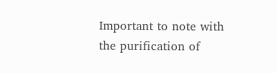Important to note with the purification of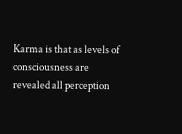Karma is that as levels of consciousness are revealed all perception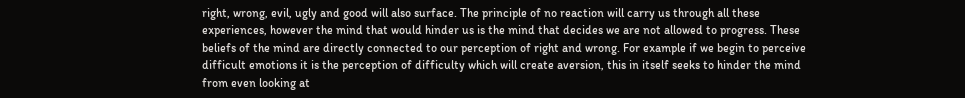right, wrong, evil, ugly and good will also surface. The principle of no reaction will carry us through all these experiences, however the mind that would hinder us is the mind that decides we are not allowed to progress. These beliefs of the mind are directly connected to our perception of right and wrong. For example if we begin to perceive difficult emotions it is the perception of difficulty which will create aversion, this in itself seeks to hinder the mind from even looking at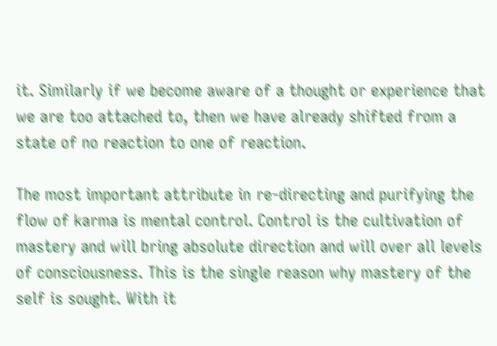it. Similarly if we become aware of a thought or experience that we are too attached to, then we have already shifted from a state of no reaction to one of reaction.

The most important attribute in re-directing and purifying the flow of karma is mental control. Control is the cultivation of mastery and will bring absolute direction and will over all levels of consciousness. This is the single reason why mastery of the self is sought. With it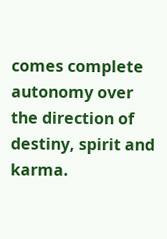comes complete autonomy over the direction of destiny, spirit and karma.